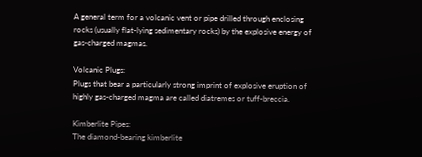A general term for a volcanic vent or pipe drilled through enclosing rocks (usually flat-lying sedimentary rocks) by the explosive energy of gas-charged magmas.

Volcanic Plugs:
Plugs that bear a particularly strong imprint of explosive eruption of highly gas-charged magma are called diatremes or tuff-breccia.

Kimberlite Pipes:
The diamond-bearing kimberlite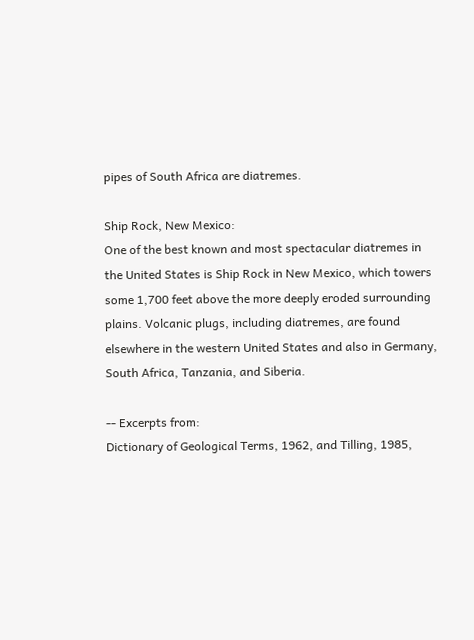pipes of South Africa are diatremes.

Ship Rock, New Mexico:
One of the best known and most spectacular diatremes in the United States is Ship Rock in New Mexico, which towers some 1,700 feet above the more deeply eroded surrounding plains. Volcanic plugs, including diatremes, are found elsewhere in the western United States and also in Germany, South Africa, Tanzania, and Siberia.

-- Excerpts from:
Dictionary of Geological Terms, 1962, and Tilling, 1985,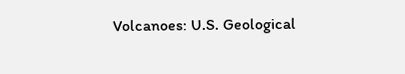Volcanoes: U.S. Geological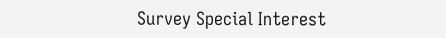Survey Special Interest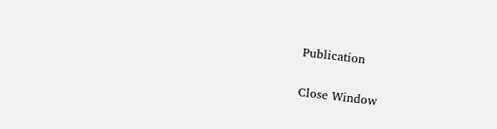Publication

Close Window